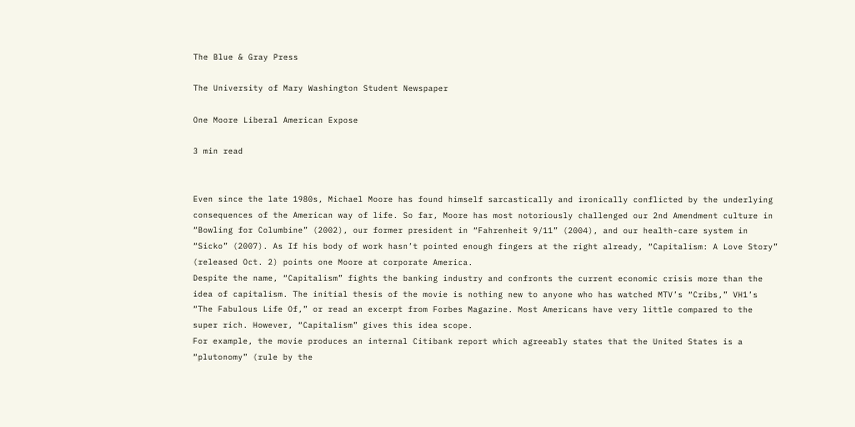The Blue & Gray Press

The University of Mary Washington Student Newspaper

One Moore Liberal American Expose

3 min read


Even since the late 1980s, Michael Moore has found himself sarcastically and ironically conflicted by the underlying consequences of the American way of life. So far, Moore has most notoriously challenged our 2nd Amendment culture in “Bowling for Columbine” (2002), our former president in “Fahrenheit 9/11” (2004), and our health-care system in “Sicko” (2007). As If his body of work hasn’t pointed enough fingers at the right already, “Capitalism: A Love Story” (released Oct. 2) points one Moore at corporate America.
Despite the name, “Capitalism” fights the banking industry and confronts the current economic crisis more than the idea of capitalism. The initial thesis of the movie is nothing new to anyone who has watched MTV’s “Cribs,” VH1’s “The Fabulous Life Of,” or read an excerpt from Forbes Magazine. Most Americans have very little compared to the super rich. However, “Capitalism” gives this idea scope.
For example, the movie produces an internal Citibank report which agreeably states that the United States is a “plutonomy” (rule by the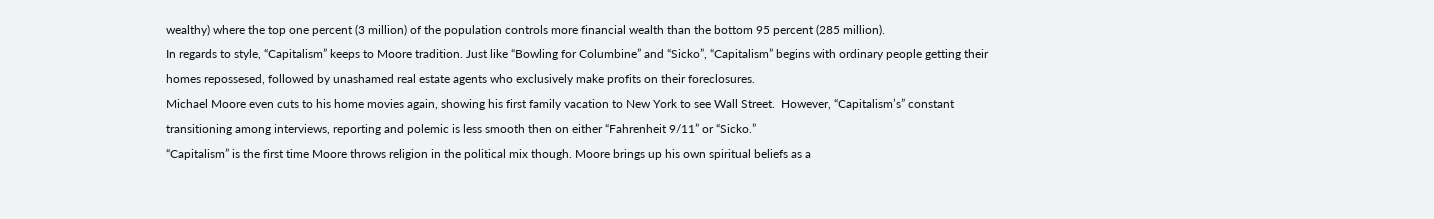wealthy) where the top one percent (3 million) of the population controls more financial wealth than the bottom 95 percent (285 million).
In regards to style, “Capitalism” keeps to Moore tradition. Just like “Bowling for Columbine” and “Sicko”, “Capitalism” begins with ordinary people getting their homes repossesed, followed by unashamed real estate agents who exclusively make profits on their foreclosures.
Michael Moore even cuts to his home movies again, showing his first family vacation to New York to see Wall Street.  However, “Capitalism’s” constant transitioning among interviews, reporting and polemic is less smooth then on either “Fahrenheit 9/11” or “Sicko.”
“Capitalism” is the first time Moore throws religion in the political mix though. Moore brings up his own spiritual beliefs as a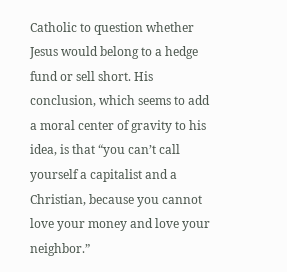Catholic to question whether Jesus would belong to a hedge fund or sell short. His conclusion, which seems to add a moral center of gravity to his idea, is that “you can’t call yourself a capitalist and a Christian, because you cannot love your money and love your neighbor.”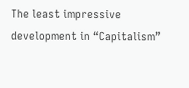The least impressive development in “Capitalism”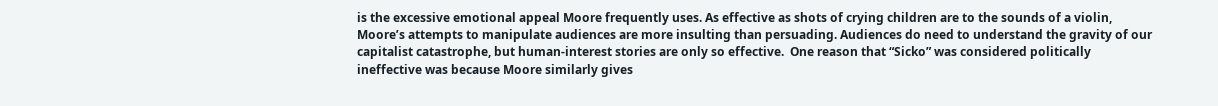is the excessive emotional appeal Moore frequently uses. As effective as shots of crying children are to the sounds of a violin, Moore’s attempts to manipulate audiences are more insulting than persuading. Audiences do need to understand the gravity of our capitalist catastrophe, but human-interest stories are only so effective.  One reason that “Sicko” was considered politically ineffective was because Moore similarly gives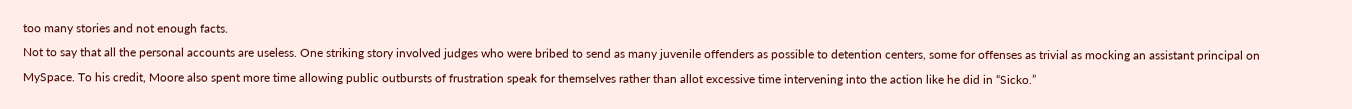too many stories and not enough facts.
Not to say that all the personal accounts are useless. One striking story involved judges who were bribed to send as many juvenile offenders as possible to detention centers, some for offenses as trivial as mocking an assistant principal on MySpace. To his credit, Moore also spent more time allowing public outbursts of frustration speak for themselves rather than allot excessive time intervening into the action like he did in “Sicko.”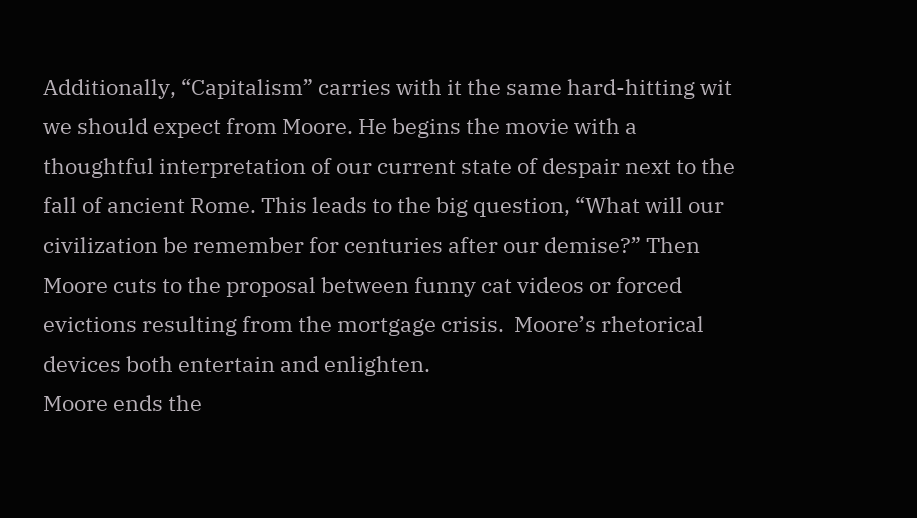Additionally, “Capitalism” carries with it the same hard-hitting wit we should expect from Moore. He begins the movie with a thoughtful interpretation of our current state of despair next to the fall of ancient Rome. This leads to the big question, “What will our civilization be remember for centuries after our demise?” Then Moore cuts to the proposal between funny cat videos or forced evictions resulting from the mortgage crisis.  Moore’s rhetorical devices both entertain and enlighten.
Moore ends the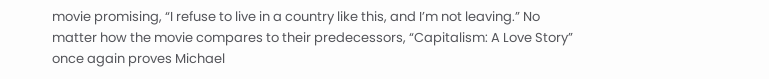movie promising, “I refuse to live in a country like this, and I’m not leaving.” No matter how the movie compares to their predecessors, “Capitalism: A Love Story” once again proves Michael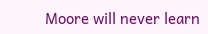Moore will never learn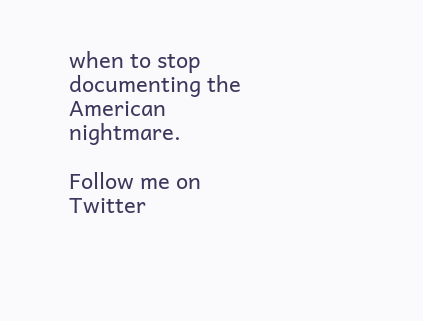when to stop documenting the American nightmare.

Follow me on Twitter